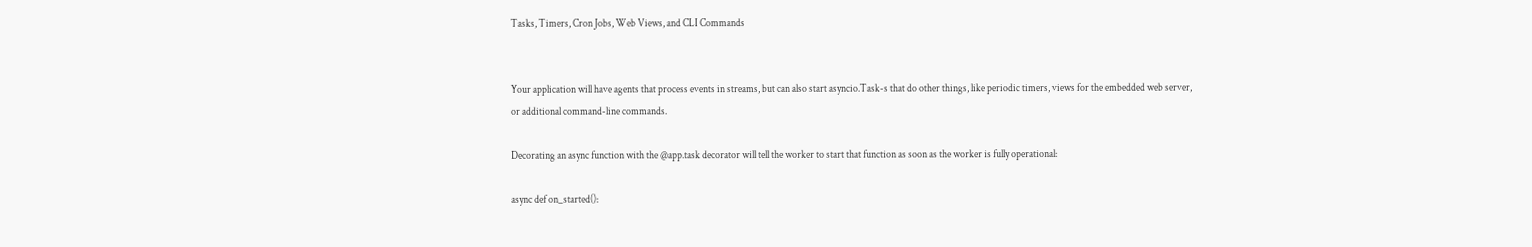Tasks, Timers, Cron Jobs, Web Views, and CLI Commands


Your application will have agents that process events in streams, but can also start asyncio.Task-s that do other things, like periodic timers, views for the embedded web server, or additional command-line commands.

Decorating an async function with the @app.task decorator will tell the worker to start that function as soon as the worker is fully operational:

async def on_started():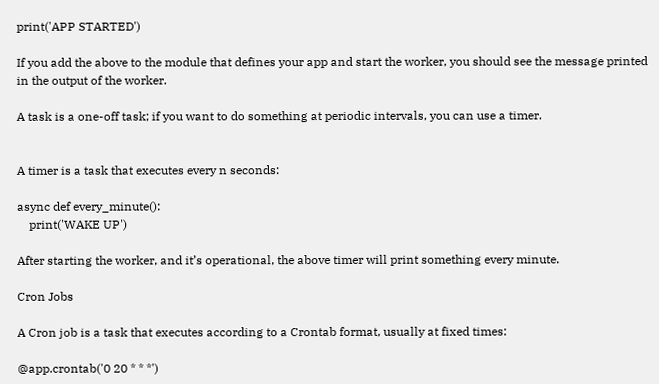print('APP STARTED')

If you add the above to the module that defines your app and start the worker, you should see the message printed in the output of the worker.

A task is a one-off task; if you want to do something at periodic intervals, you can use a timer.


A timer is a task that executes every n seconds:

async def every_minute():
    print('WAKE UP')

After starting the worker, and it’s operational, the above timer will print something every minute.

Cron Jobs

A Cron job is a task that executes according to a Crontab format, usually at fixed times:

@app.crontab('0 20 * * *')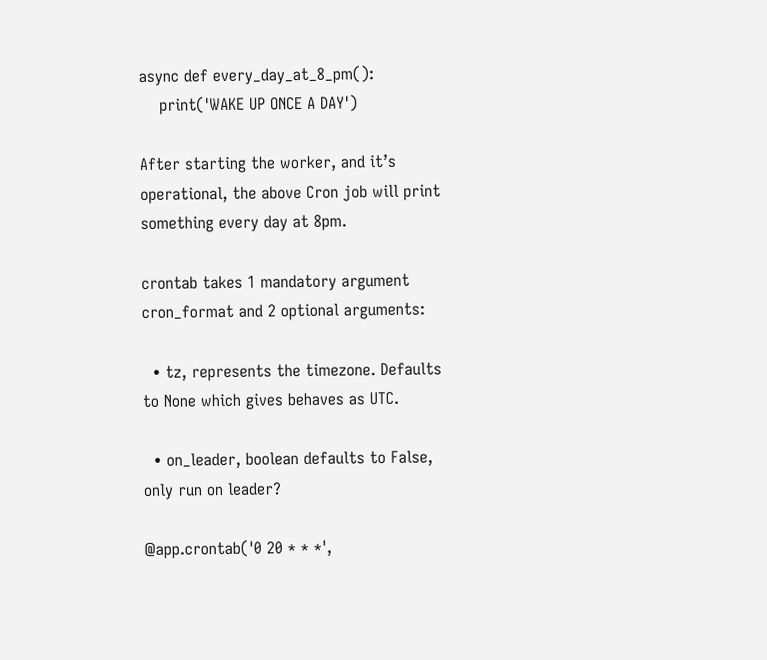async def every_day_at_8_pm():
    print('WAKE UP ONCE A DAY')

After starting the worker, and it’s operational, the above Cron job will print something every day at 8pm.

crontab takes 1 mandatory argument cron_format and 2 optional arguments:

  • tz, represents the timezone. Defaults to None which gives behaves as UTC.

  • on_leader, boolean defaults to False, only run on leader?

@app.crontab('0 20 * * *',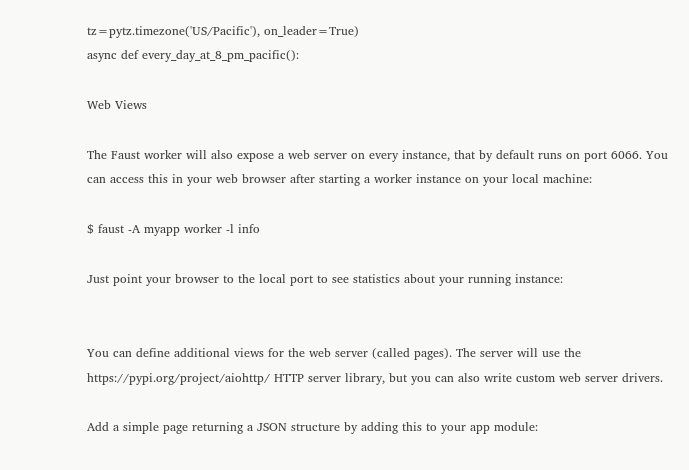tz=pytz.timezone('US/Pacific'), on_leader=True)
async def every_day_at_8_pm_pacific():

Web Views

The Faust worker will also expose a web server on every instance, that by default runs on port 6066. You can access this in your web browser after starting a worker instance on your local machine:

$ faust -A myapp worker -l info

Just point your browser to the local port to see statistics about your running instance:


You can define additional views for the web server (called pages). The server will use the https://pypi.org/project/aiohttp/ HTTP server library, but you can also write custom web server drivers.

Add a simple page returning a JSON structure by adding this to your app module: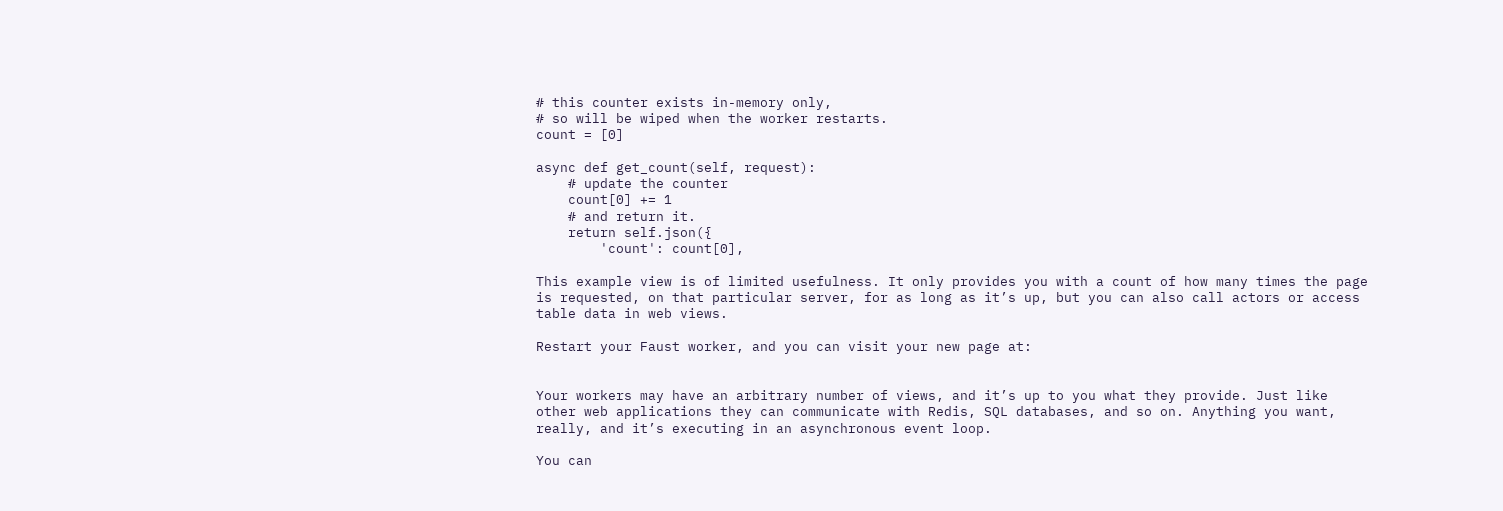# this counter exists in-memory only,
# so will be wiped when the worker restarts.
count = [0]

async def get_count(self, request):
    # update the counter
    count[0] += 1
    # and return it.
    return self.json({
        'count': count[0],

This example view is of limited usefulness. It only provides you with a count of how many times the page is requested, on that particular server, for as long as it’s up, but you can also call actors or access table data in web views.

Restart your Faust worker, and you can visit your new page at:


Your workers may have an arbitrary number of views, and it’s up to you what they provide. Just like other web applications they can communicate with Redis, SQL databases, and so on. Anything you want, really, and it’s executing in an asynchronous event loop.

You can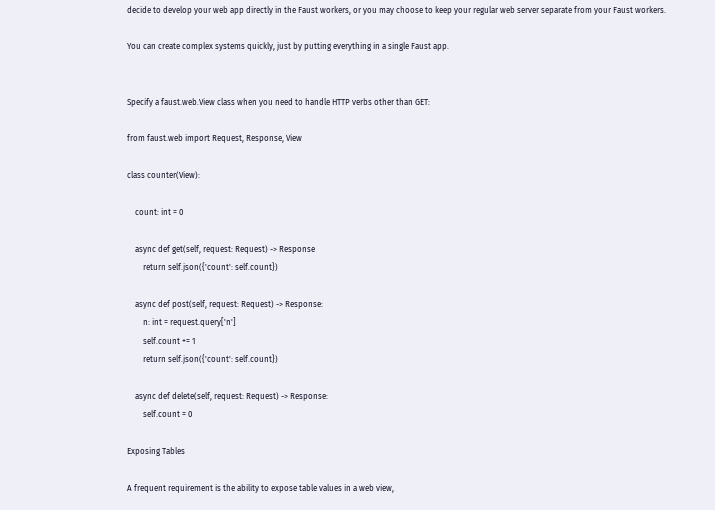decide to develop your web app directly in the Faust workers, or you may choose to keep your regular web server separate from your Faust workers.

You can create complex systems quickly, just by putting everything in a single Faust app.


Specify a faust.web.View class when you need to handle HTTP verbs other than GET:

from faust.web import Request, Response, View

class counter(View):

    count: int = 0

    async def get(self, request: Request) -> Response
        return self.json({'count': self.count})

    async def post(self, request: Request) -> Response:
        n: int = request.query['n']
        self.count += 1
        return self.json({'count': self.count})

    async def delete(self, request: Request) -> Response:
        self.count = 0

Exposing Tables

A frequent requirement is the ability to expose table values in a web view,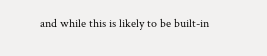and while this is likely to be built-in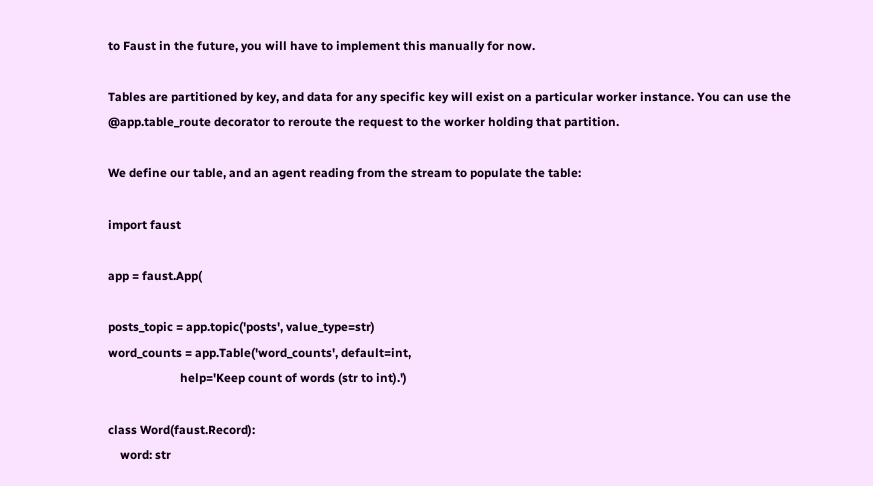to Faust in the future, you will have to implement this manually for now.

Tables are partitioned by key, and data for any specific key will exist on a particular worker instance. You can use the @app.table_route decorator to reroute the request to the worker holding that partition.

We define our table, and an agent reading from the stream to populate the table:

import faust

app = faust.App(

posts_topic = app.topic('posts', value_type=str)
word_counts = app.Table('word_counts', default=int,
                        help='Keep count of words (str to int).')

class Word(faust.Record):
    word: str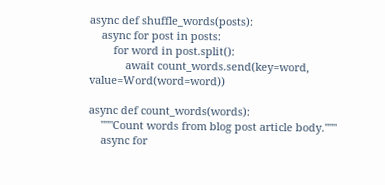async def shuffle_words(posts):
    async for post in posts:
        for word in post.split():
            await count_words.send(key=word, value=Word(word=word))

async def count_words(words):
    """Count words from blog post article body."""
    async for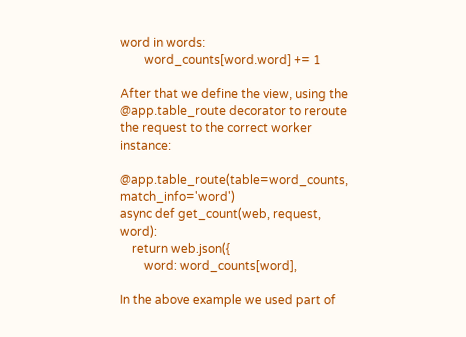word in words:
        word_counts[word.word] += 1

After that we define the view, using the @app.table_route decorator to reroute the request to the correct worker instance:

@app.table_route(table=word_counts, match_info='word')
async def get_count(web, request, word):
    return web.json({
        word: word_counts[word],

In the above example we used part of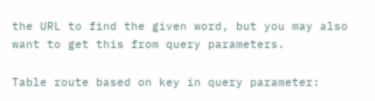the URL to find the given word, but you may also want to get this from query parameters.

Table route based on key in query parameter: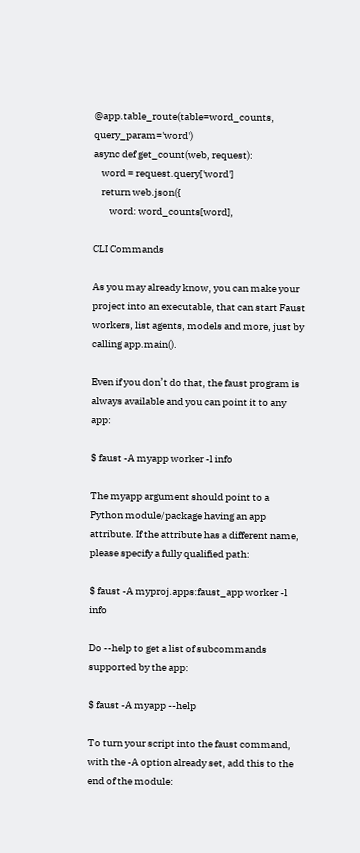@app.table_route(table=word_counts, query_param='word')
async def get_count(web, request):
    word = request.query['word']
    return web.json({
        word: word_counts[word],

CLI Commands

As you may already know, you can make your project into an executable, that can start Faust workers, list agents, models and more, just by calling app.main().

Even if you don’t do that, the faust program is always available and you can point it to any app:

$ faust -A myapp worker -l info

The myapp argument should point to a Python module/package having an app attribute. If the attribute has a different name, please specify a fully qualified path:

$ faust -A myproj.apps:faust_app worker -l info

Do --help to get a list of subcommands supported by the app:

$ faust -A myapp --help

To turn your script into the faust command, with the -A option already set, add this to the end of the module: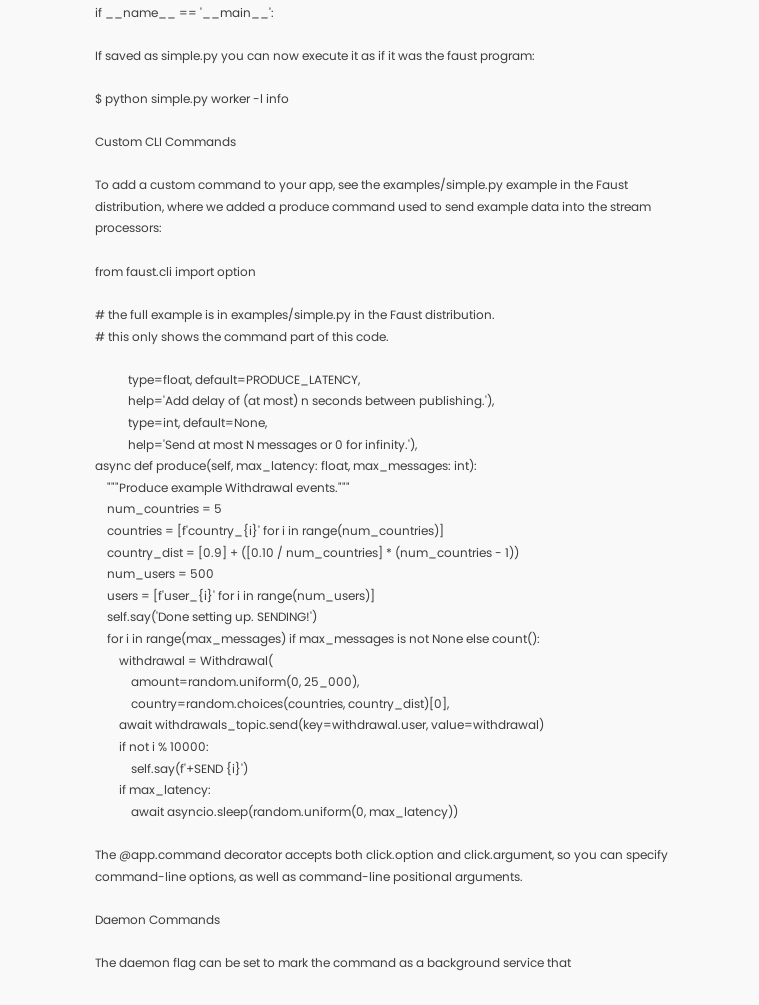if __name__ == '__main__':

If saved as simple.py you can now execute it as if it was the faust program:

$ python simple.py worker -l info

Custom CLI Commands

To add a custom command to your app, see the examples/simple.py example in the Faust distribution, where we added a produce command used to send example data into the stream processors:

from faust.cli import option

# the full example is in examples/simple.py in the Faust distribution.
# this only shows the command part of this code.

           type=float, default=PRODUCE_LATENCY,
           help='Add delay of (at most) n seconds between publishing.'),
           type=int, default=None,
           help='Send at most N messages or 0 for infinity.'),
async def produce(self, max_latency: float, max_messages: int):
    """Produce example Withdrawal events."""
    num_countries = 5
    countries = [f'country_{i}' for i in range(num_countries)]
    country_dist = [0.9] + ([0.10 / num_countries] * (num_countries - 1))
    num_users = 500
    users = [f'user_{i}' for i in range(num_users)]
    self.say('Done setting up. SENDING!')
    for i in range(max_messages) if max_messages is not None else count():
        withdrawal = Withdrawal(
            amount=random.uniform(0, 25_000),
            country=random.choices(countries, country_dist)[0],
        await withdrawals_topic.send(key=withdrawal.user, value=withdrawal)
        if not i % 10000:
            self.say(f'+SEND {i}')
        if max_latency:
            await asyncio.sleep(random.uniform(0, max_latency))

The @app.command decorator accepts both click.option and click.argument, so you can specify command-line options, as well as command-line positional arguments.

Daemon Commands

The daemon flag can be set to mark the command as a background service that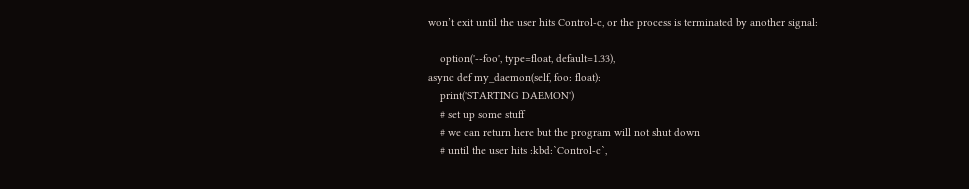won’t exit until the user hits Control-c, or the process is terminated by another signal:

    option('--foo', type=float, default=1.33),
async def my_daemon(self, foo: float):
    print('STARTING DAEMON')
    # set up some stuff
    # we can return here but the program will not shut down
    # until the user hits :kbd:`Control-c`,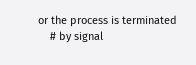or the process is terminated
    # by signal